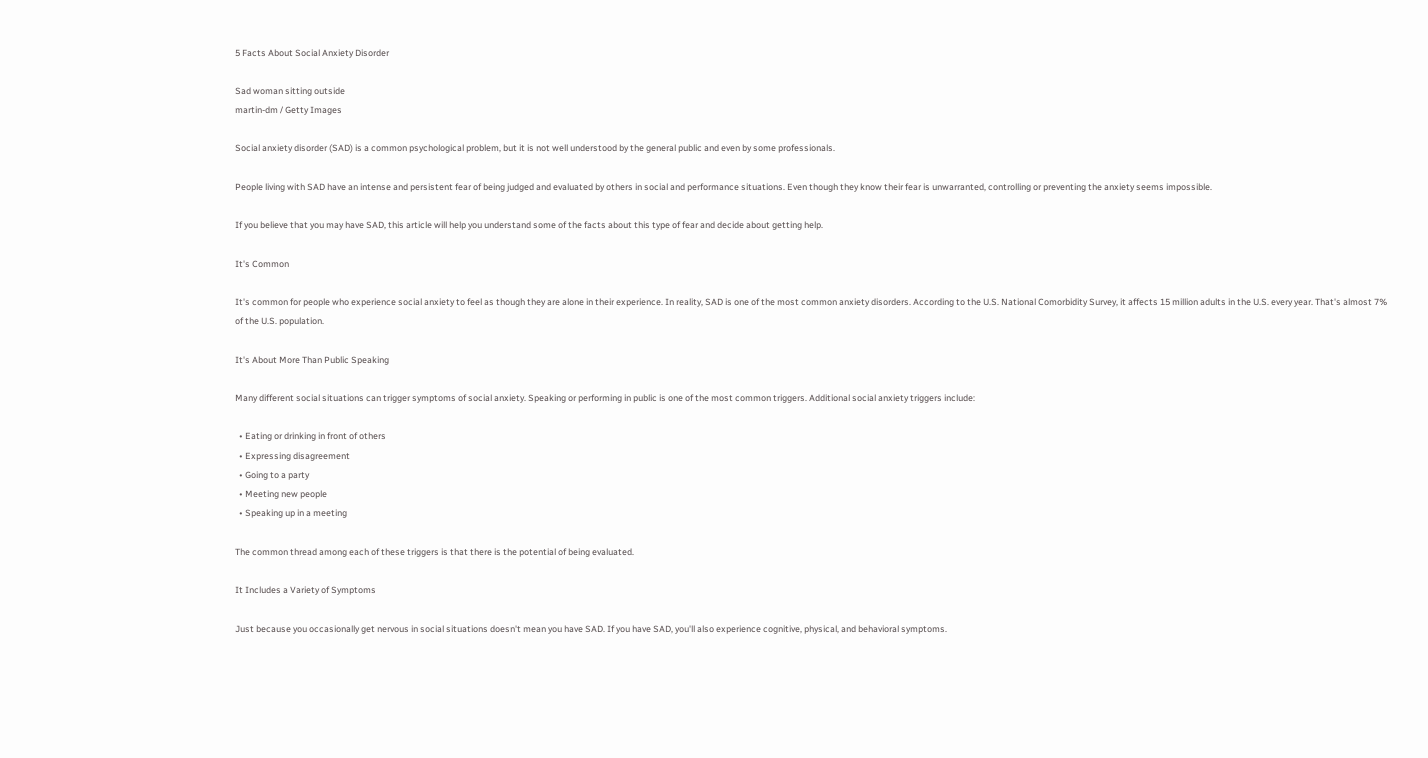5 Facts About Social Anxiety Disorder

Sad woman sitting outside
martin-dm / Getty Images

Social anxiety disorder (SAD) is a common psychological problem, but it is not well understood by the general public and even by some professionals.

People living with SAD have an intense and persistent fear of being judged and evaluated by others in social and performance situations. Even though they know their fear is unwarranted, controlling or preventing the anxiety seems impossible.

If you believe that you may have SAD, this article will help you understand some of the facts about this type of fear and decide about getting help.

It's Common

It's common for people who experience social anxiety to feel as though they are alone in their experience. In reality, SAD is one of the most common anxiety disorders. According to the U.S. National Comorbidity Survey, it affects 15 million adults in the U.S. every year. That's almost 7% of the U.S. population.

It's About More Than Public Speaking

Many different social situations can trigger symptoms of social anxiety. Speaking or performing in public is one of the most common triggers. Additional social anxiety triggers include:

  • Eating or drinking in front of others
  • Expressing disagreement
  • Going to a party
  • Meeting new people
  • Speaking up in a meeting

The common thread among each of these triggers is that there is the potential of being evaluated.

It Includes a Variety of Symptoms

Just because you occasionally get nervous in social situations doesn't mean you have SAD. If you have SAD, you'll also experience cognitive, physical, and behavioral symptoms.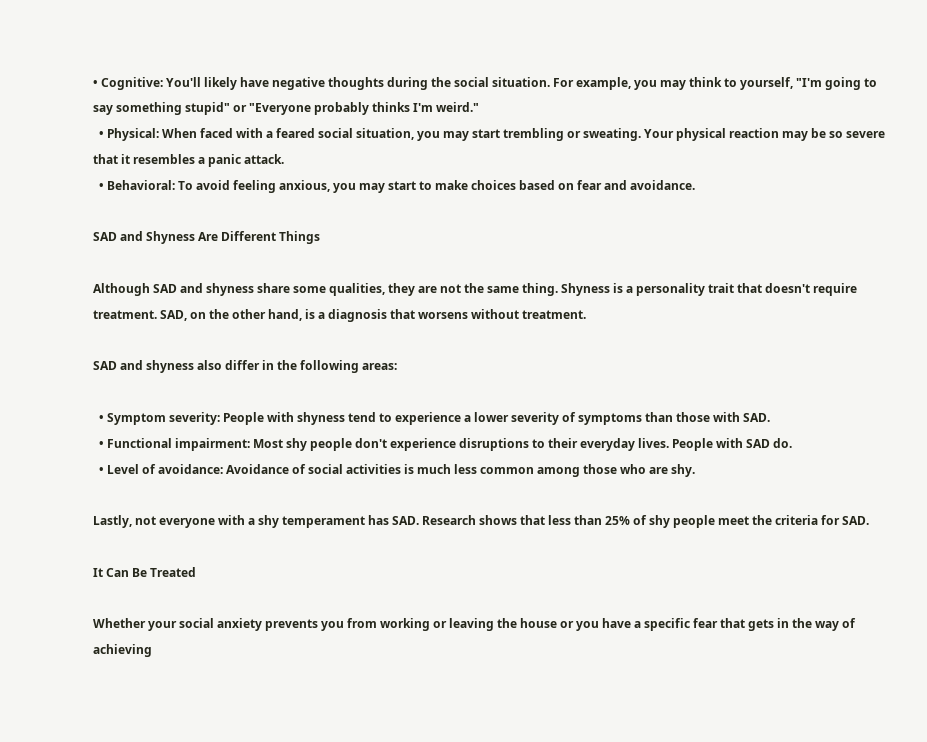• Cognitive: You'll likely have negative thoughts during the social situation. For example, you may think to yourself, "I'm going to say something stupid" or "Everyone probably thinks I'm weird."
  • Physical: When faced with a feared social situation, you may start trembling or sweating. Your physical reaction may be so severe that it resembles a panic attack.
  • Behavioral: To avoid feeling anxious, you may start to make choices based on fear and avoidance.

SAD and Shyness Are Different Things

Although SAD and shyness share some qualities, they are not the same thing. Shyness is a personality trait that doesn't require treatment. SAD, on the other hand, is a diagnosis that worsens without treatment.

SAD and shyness also differ in the following areas:

  • Symptom severity: People with shyness tend to experience a lower severity of symptoms than those with SAD.
  • Functional impairment: Most shy people don't experience disruptions to their everyday lives. People with SAD do.
  • Level of avoidance: Avoidance of social activities is much less common among those who are shy.

Lastly, not everyone with a shy temperament has SAD. Research shows that less than 25% of shy people meet the criteria for SAD.

It Can Be Treated

Whether your social anxiety prevents you from working or leaving the house or you have a specific fear that gets in the way of achieving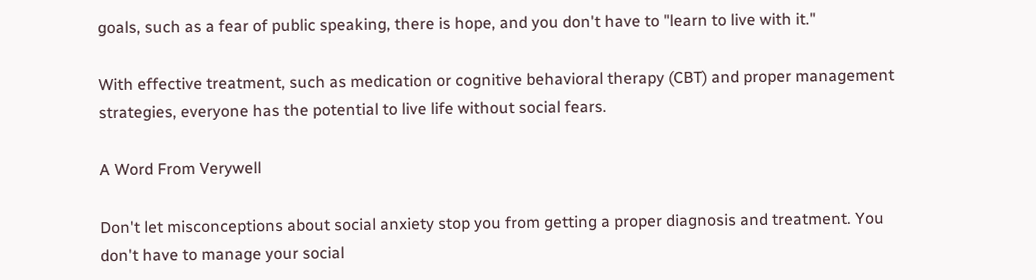goals, such as a fear of public speaking, there is hope, and you don't have to "learn to live with it."

With effective treatment, such as medication or cognitive behavioral therapy (CBT) and proper management strategies, everyone has the potential to live life without social fears.

A Word From Verywell

Don't let misconceptions about social anxiety stop you from getting a proper diagnosis and treatment. You don't have to manage your social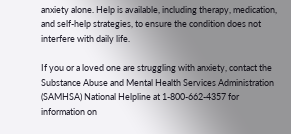anxiety alone. Help is available, including therapy, medication, and self-help strategies, to ensure the condition does not interfere with daily life.

If you or a loved one are struggling with anxiety, contact the Substance Abuse and Mental Health Services Administration (SAMHSA) National Helpline at 1-800-662-4357 for information on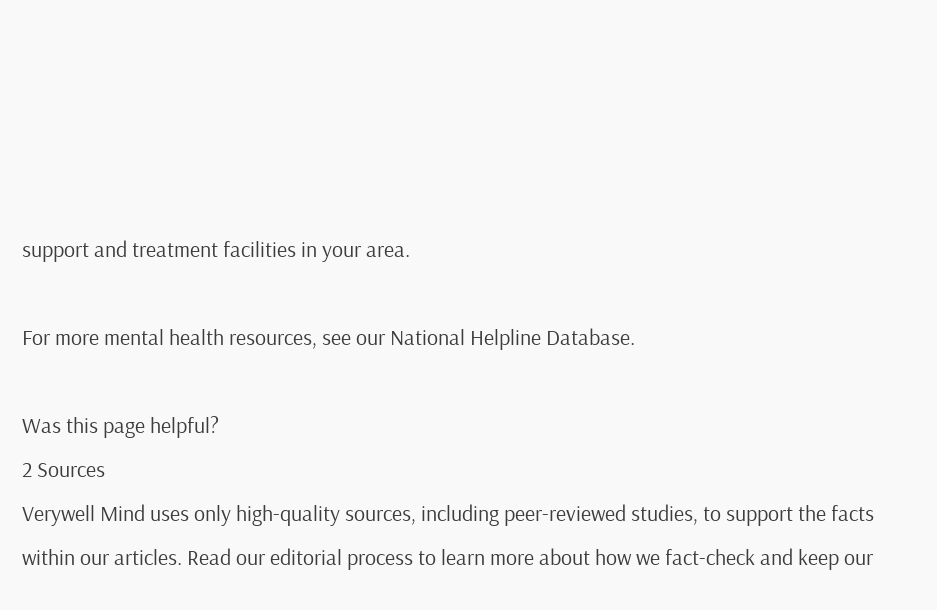support and treatment facilities in your area.

For more mental health resources, see our National Helpline Database.

Was this page helpful?
2 Sources
Verywell Mind uses only high-quality sources, including peer-reviewed studies, to support the facts within our articles. Read our editorial process to learn more about how we fact-check and keep our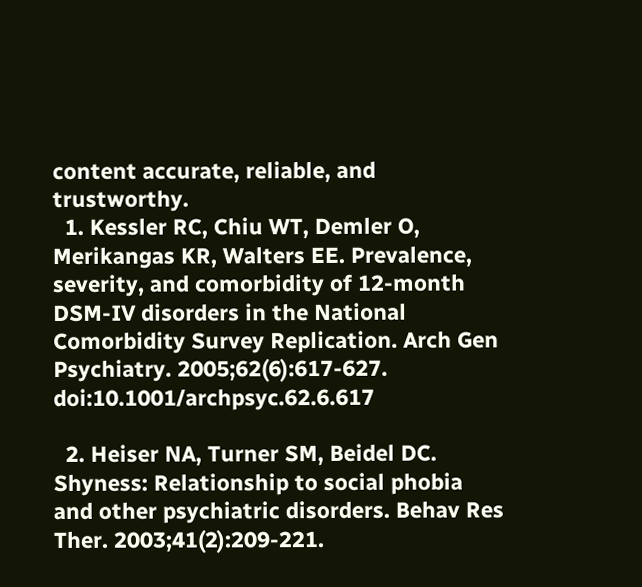content accurate, reliable, and trustworthy.
  1. Kessler RC, Chiu WT, Demler O, Merikangas KR, Walters EE. Prevalence, severity, and comorbidity of 12-month DSM-IV disorders in the National Comorbidity Survey Replication. Arch Gen Psychiatry. 2005;62(6):617-627. doi:10.1001/archpsyc.62.6.617

  2. Heiser NA, Turner SM, Beidel DC. Shyness: Relationship to social phobia and other psychiatric disorders. Behav Res Ther. 2003;41(2):209-221.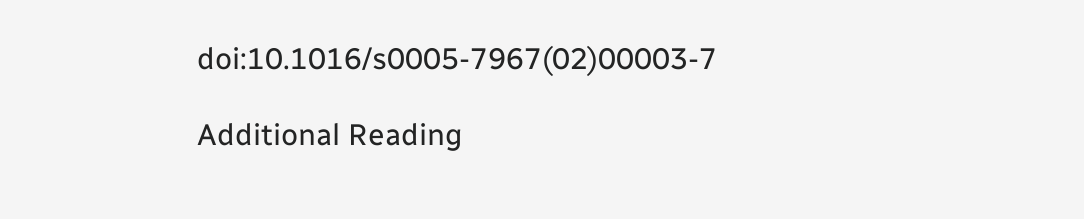doi:10.1016/s0005-7967(02)00003-7

Additional Reading